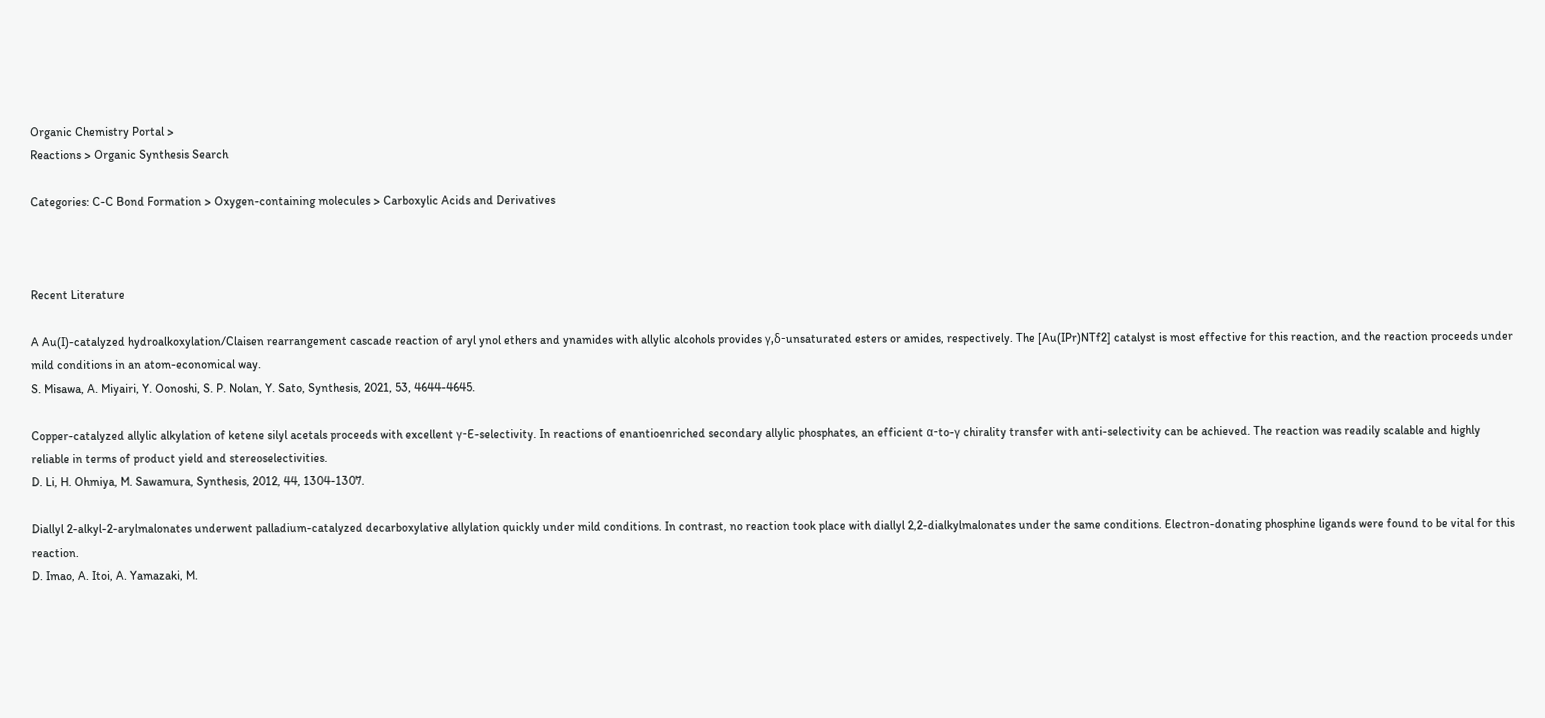Organic Chemistry Portal >
Reactions > Organic Synthesis Search

Categories: C-C Bond Formation > Oxygen-containing molecules > Carboxylic Acids and Derivatives



Recent Literature

A Au(I)-catalyzed hydroalkoxylation/Claisen rearrangement cascade reaction of aryl ynol ethers and ynamides with allylic alcohols provides γ,δ-unsaturated esters or amides, respectively. The [Au(IPr)NTf2] catalyst is most effective for this reaction, and the reaction proceeds under mild conditions in an atom-economical way.
S. Misawa, A. Miyairi, Y. Oonoshi, S. P. Nolan, Y. Sato, Synthesis, 2021, 53, 4644-4645.

Copper-catalyzed allylic alkylation of ketene silyl acetals proceeds with excellent γ-E-selectivity. In reactions of enantioenriched secondary allylic phosphates, an efficient α-to-γ chirality transfer with anti-selectivity can be achieved. The reaction was readily scalable and highly reliable in terms of product yield and stereoselectivities.
D. Li, H. Ohmiya, M. Sawamura, Synthesis, 2012, 44, 1304-1307.

Diallyl 2-alkyl-2-arylmalonates underwent palladium-catalyzed decarboxylative allylation quickly under mild conditions. In contrast, no reaction took place with diallyl 2,2-dialkylmalonates under the same conditions. Electron-donating phosphine ligands were found to be vital for this reaction.
D. Imao, A. Itoi, A. Yamazaki, M.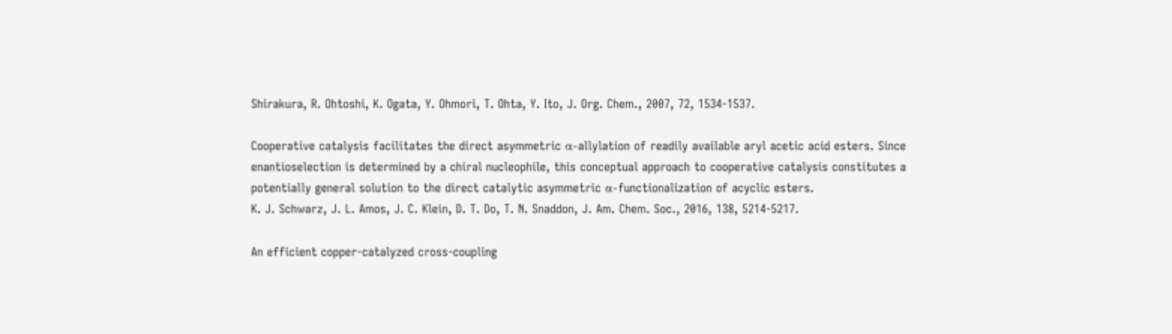Shirakura, R. Ohtoshi, K. Ogata, Y. Ohmori, T. Ohta, Y. Ito, J. Org. Chem., 2007, 72, 1534-1537.

Cooperative catalysis facilitates the direct asymmetric α-allylation of readily available aryl acetic acid esters. Since enantioselection is determined by a chiral nucleophile, this conceptual approach to cooperative catalysis constitutes a potentially general solution to the direct catalytic asymmetric α-functionalization of acyclic esters.
K. J. Schwarz, J. L. Amos, J. C. Klein, D. T. Do, T. N. Snaddon, J. Am. Chem. Soc., 2016, 138, 5214-5217.

An efficient copper-catalyzed cross-coupling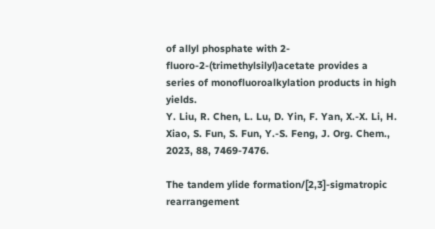of allyl phosphate with 2-fluoro-2-(trimethylsilyl)acetate provides a series of monofluoroalkylation products in high yields.
Y. Liu, R. Chen, L. Lu, D. Yin, F. Yan, X.-X. Li, H. Xiao, S. Fun, S. Fun, Y.-S. Feng, J. Org. Chem., 2023, 88, 7469-7476.

The tandem ylide formation/[2,3]-sigmatropic rearrangement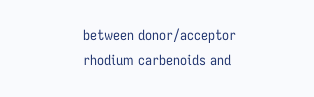between donor/acceptor rhodium carbenoids and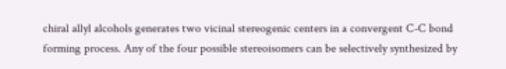chiral allyl alcohols generates two vicinal stereogenic centers in a convergent C-C bond forming process. Any of the four possible stereoisomers can be selectively synthesized by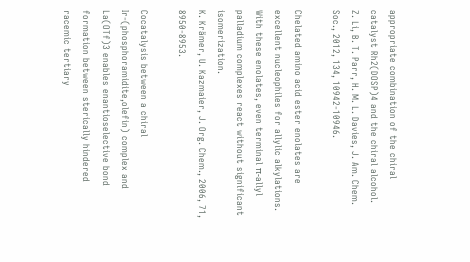appropriate combination of the chiral catalyst Rh2(DOSP)4 and the chiral alcohol.
Z. Li, B. T. Parr, H. M. L. Davies, J. Am. Chem. Soc., 2012, 134, 10942-10946.

Chelated amino acid ester enolates are excellent nucleophiles for allylic alkylations. With these enolates, even terminal π-allyl palladium complexes react without significant isomerization.
K. Krämer, U. Kazmaier, J. Org. Chem., 2006, 71, 8950-8953.

Cocatalysis between a chiral Ir-(phosphoramidite,olefin) complex and La(OTf)3 enables enantioselective bond formation between sterically hindered racemic tertiary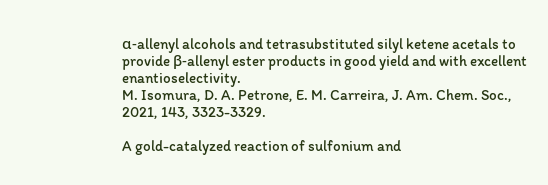α-allenyl alcohols and tetrasubstituted silyl ketene acetals to provide β-allenyl ester products in good yield and with excellent enantioselectivity.
M. Isomura, D. A. Petrone, E. M. Carreira, J. Am. Chem. Soc., 2021, 143, 3323-3329.

A gold-catalyzed reaction of sulfonium and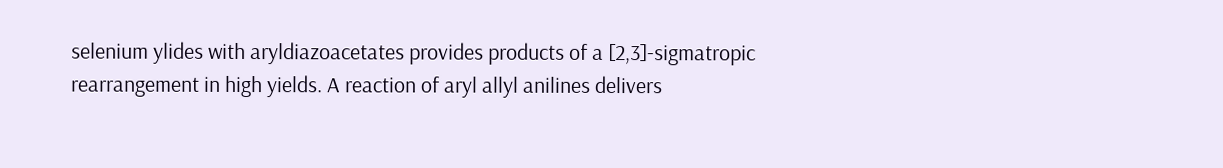selenium ylides with aryldiazoacetates provides products of a [2,3]-sigmatropic rearrangement in high yields. A reaction of aryl allyl anilines delivers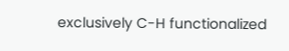exclusively C-H functionalized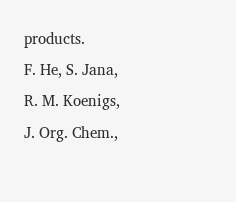products.
F. He, S. Jana, R. M. Koenigs, J. Org. Chem.,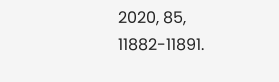2020, 85, 11882-11891.